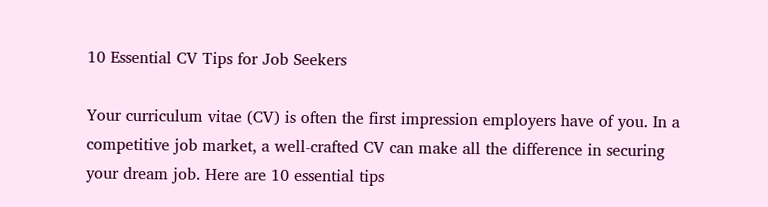10 Essential CV Tips for Job Seekers

Your curriculum vitae (CV) is often the first impression employers have of you. In a competitive job market, a well-crafted CV can make all the difference in securing your dream job. Here are 10 essential tips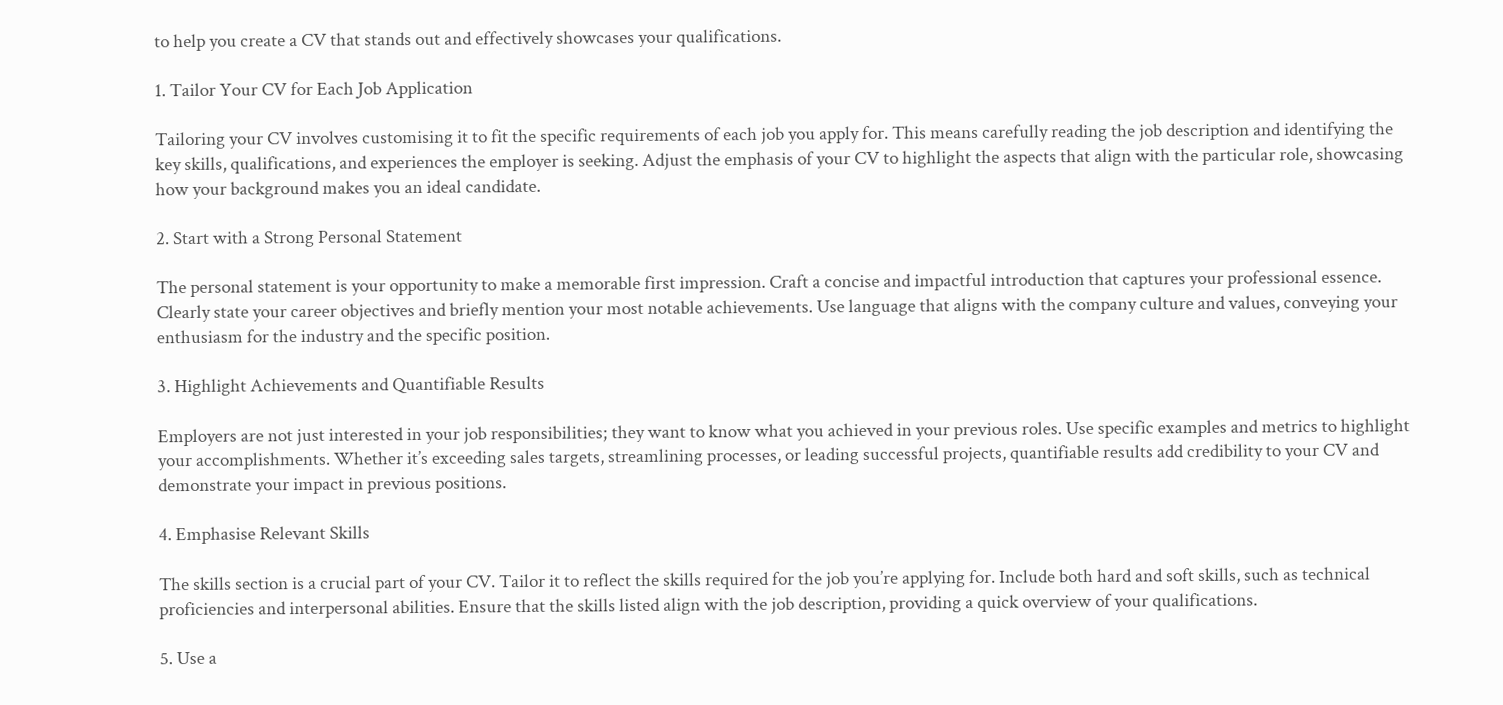to help you create a CV that stands out and effectively showcases your qualifications.

1. Tailor Your CV for Each Job Application

Tailoring your CV involves customising it to fit the specific requirements of each job you apply for. This means carefully reading the job description and identifying the key skills, qualifications, and experiences the employer is seeking. Adjust the emphasis of your CV to highlight the aspects that align with the particular role, showcasing how your background makes you an ideal candidate.

2. Start with a Strong Personal Statement

The personal statement is your opportunity to make a memorable first impression. Craft a concise and impactful introduction that captures your professional essence. Clearly state your career objectives and briefly mention your most notable achievements. Use language that aligns with the company culture and values, conveying your enthusiasm for the industry and the specific position.

3. Highlight Achievements and Quantifiable Results

Employers are not just interested in your job responsibilities; they want to know what you achieved in your previous roles. Use specific examples and metrics to highlight your accomplishments. Whether it’s exceeding sales targets, streamlining processes, or leading successful projects, quantifiable results add credibility to your CV and demonstrate your impact in previous positions.

4. Emphasise Relevant Skills

The skills section is a crucial part of your CV. Tailor it to reflect the skills required for the job you’re applying for. Include both hard and soft skills, such as technical proficiencies and interpersonal abilities. Ensure that the skills listed align with the job description, providing a quick overview of your qualifications.

5. Use a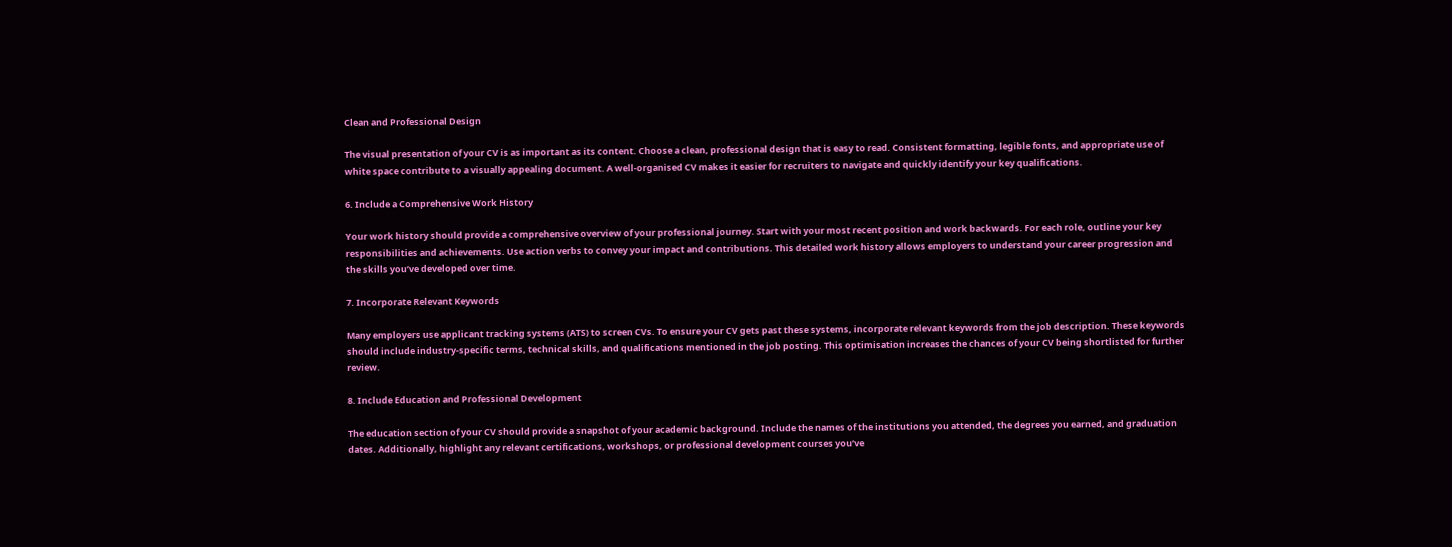Clean and Professional Design

The visual presentation of your CV is as important as its content. Choose a clean, professional design that is easy to read. Consistent formatting, legible fonts, and appropriate use of white space contribute to a visually appealing document. A well-organised CV makes it easier for recruiters to navigate and quickly identify your key qualifications.

6. Include a Comprehensive Work History

Your work history should provide a comprehensive overview of your professional journey. Start with your most recent position and work backwards. For each role, outline your key responsibilities and achievements. Use action verbs to convey your impact and contributions. This detailed work history allows employers to understand your career progression and the skills you’ve developed over time.

7. Incorporate Relevant Keywords

Many employers use applicant tracking systems (ATS) to screen CVs. To ensure your CV gets past these systems, incorporate relevant keywords from the job description. These keywords should include industry-specific terms, technical skills, and qualifications mentioned in the job posting. This optimisation increases the chances of your CV being shortlisted for further review.

8. Include Education and Professional Development

The education section of your CV should provide a snapshot of your academic background. Include the names of the institutions you attended, the degrees you earned, and graduation dates. Additionally, highlight any relevant certifications, workshops, or professional development courses you’ve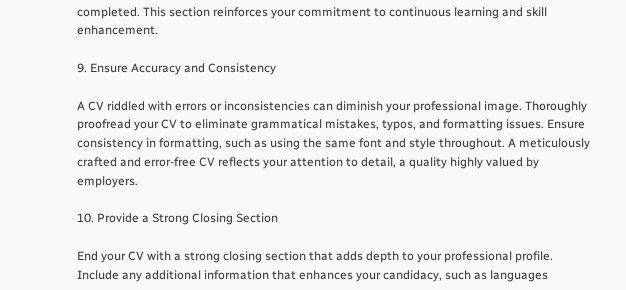completed. This section reinforces your commitment to continuous learning and skill enhancement.

9. Ensure Accuracy and Consistency

A CV riddled with errors or inconsistencies can diminish your professional image. Thoroughly proofread your CV to eliminate grammatical mistakes, typos, and formatting issues. Ensure consistency in formatting, such as using the same font and style throughout. A meticulously crafted and error-free CV reflects your attention to detail, a quality highly valued by employers.

10. Provide a Strong Closing Section

End your CV with a strong closing section that adds depth to your professional profile. Include any additional information that enhances your candidacy, such as languages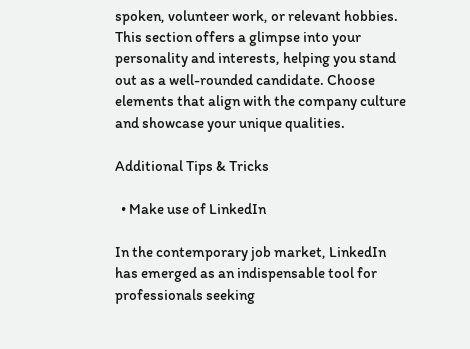spoken, volunteer work, or relevant hobbies. This section offers a glimpse into your personality and interests, helping you stand out as a well-rounded candidate. Choose elements that align with the company culture and showcase your unique qualities.

Additional Tips & Tricks

  • Make use of LinkedIn

In the contemporary job market, LinkedIn has emerged as an indispensable tool for professionals seeking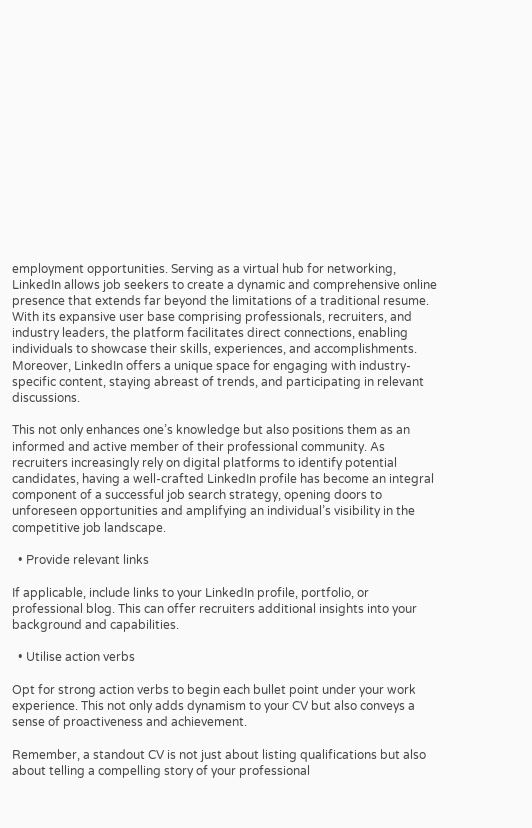employment opportunities. Serving as a virtual hub for networking, LinkedIn allows job seekers to create a dynamic and comprehensive online presence that extends far beyond the limitations of a traditional resume. With its expansive user base comprising professionals, recruiters, and industry leaders, the platform facilitates direct connections, enabling individuals to showcase their skills, experiences, and accomplishments. Moreover, LinkedIn offers a unique space for engaging with industry-specific content, staying abreast of trends, and participating in relevant discussions.

This not only enhances one’s knowledge but also positions them as an informed and active member of their professional community. As recruiters increasingly rely on digital platforms to identify potential candidates, having a well-crafted LinkedIn profile has become an integral component of a successful job search strategy, opening doors to unforeseen opportunities and amplifying an individual’s visibility in the competitive job landscape.

  • Provide relevant links

If applicable, include links to your LinkedIn profile, portfolio, or professional blog. This can offer recruiters additional insights into your background and capabilities.

  • Utilise action verbs

Opt for strong action verbs to begin each bullet point under your work experience. This not only adds dynamism to your CV but also conveys a sense of proactiveness and achievement.

Remember, a standout CV is not just about listing qualifications but also about telling a compelling story of your professional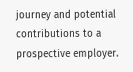journey and potential contributions to a prospective employer.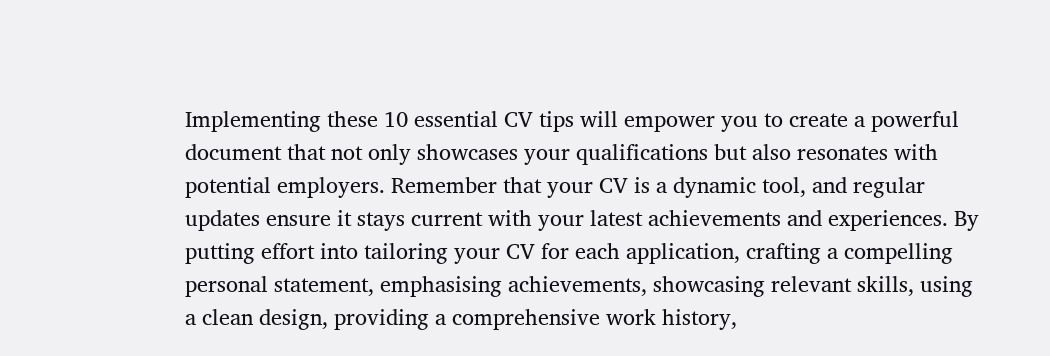Implementing these 10 essential CV tips will empower you to create a powerful document that not only showcases your qualifications but also resonates with potential employers. Remember that your CV is a dynamic tool, and regular updates ensure it stays current with your latest achievements and experiences. By putting effort into tailoring your CV for each application, crafting a compelling personal statement, emphasising achievements, showcasing relevant skills, using a clean design, providing a comprehensive work history,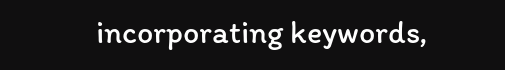incorporating keywords,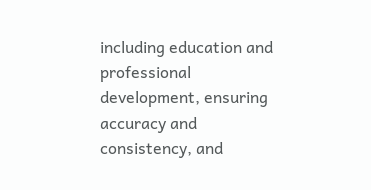including education and professional development, ensuring accuracy and consistency, and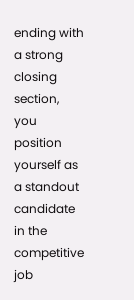ending with a strong closing section, you position yourself as a standout candidate in the competitive job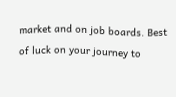market and on job boards. Best of luck on your journey to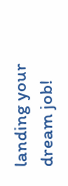landing your dream job!